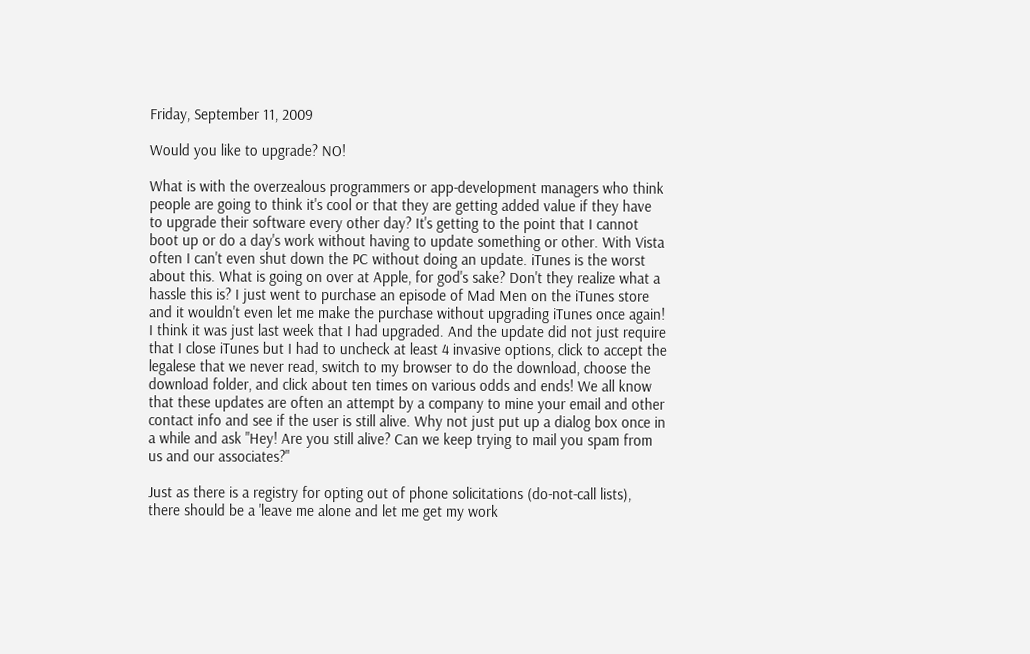Friday, September 11, 2009

Would you like to upgrade? NO!

What is with the overzealous programmers or app-development managers who think people are going to think it's cool or that they are getting added value if they have to upgrade their software every other day? It's getting to the point that I cannot boot up or do a day's work without having to update something or other. With Vista often I can't even shut down the PC without doing an update. iTunes is the worst about this. What is going on over at Apple, for god's sake? Don't they realize what a hassle this is? I just went to purchase an episode of Mad Men on the iTunes store and it wouldn't even let me make the purchase without upgrading iTunes once again! I think it was just last week that I had upgraded. And the update did not just require that I close iTunes but I had to uncheck at least 4 invasive options, click to accept the legalese that we never read, switch to my browser to do the download, choose the download folder, and click about ten times on various odds and ends! We all know that these updates are often an attempt by a company to mine your email and other contact info and see if the user is still alive. Why not just put up a dialog box once in a while and ask "Hey! Are you still alive? Can we keep trying to mail you spam from us and our associates?"

Just as there is a registry for opting out of phone solicitations (do-not-call lists), there should be a 'leave me alone and let me get my work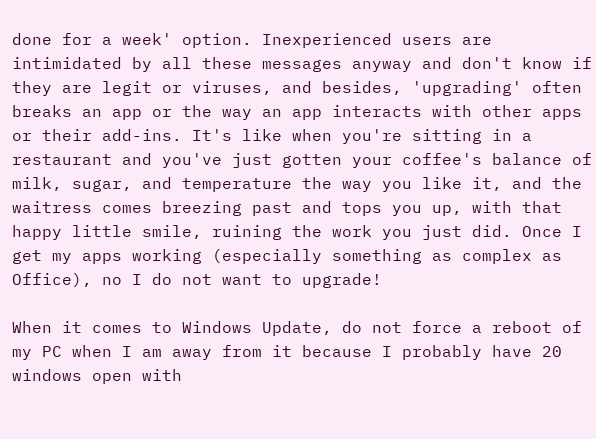done for a week' option. Inexperienced users are intimidated by all these messages anyway and don't know if they are legit or viruses, and besides, 'upgrading' often breaks an app or the way an app interacts with other apps or their add-ins. It's like when you're sitting in a restaurant and you've just gotten your coffee's balance of milk, sugar, and temperature the way you like it, and the waitress comes breezing past and tops you up, with that happy little smile, ruining the work you just did. Once I get my apps working (especially something as complex as Office), no I do not want to upgrade!

When it comes to Windows Update, do not force a reboot of my PC when I am away from it because I probably have 20 windows open with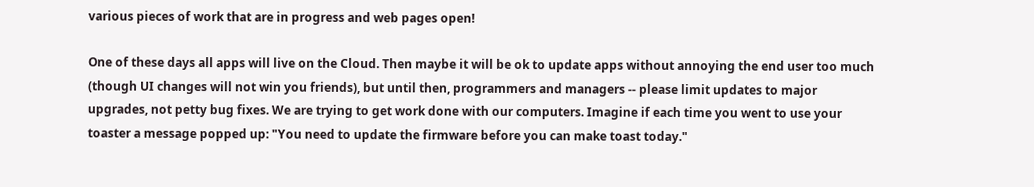various pieces of work that are in progress and web pages open!

One of these days all apps will live on the Cloud. Then maybe it will be ok to update apps without annoying the end user too much (though UI changes will not win you friends), but until then, programmers and managers -- please limit updates to major upgrades, not petty bug fixes. We are trying to get work done with our computers. Imagine if each time you went to use your toaster a message popped up: "You need to update the firmware before you can make toast today."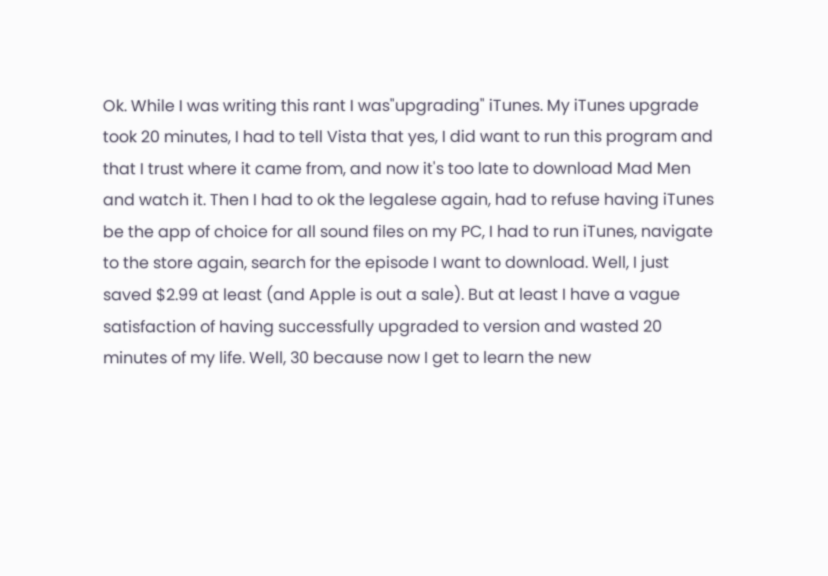Ok. While I was writing this rant I was"upgrading" iTunes. My iTunes upgrade took 20 minutes, I had to tell Vista that yes, I did want to run this program and that I trust where it came from, and now it's too late to download Mad Men and watch it. Then I had to ok the legalese again, had to refuse having iTunes be the app of choice for all sound files on my PC, I had to run iTunes, navigate to the store again, search for the episode I want to download. Well, I just saved $2.99 at least (and Apple is out a sale). But at least I have a vague satisfaction of having successfully upgraded to version and wasted 20 minutes of my life. Well, 30 because now I get to learn the new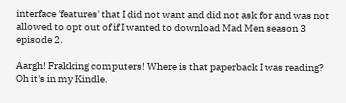interface 'features' that I did not want and did not ask for and was not allowed to opt out of if I wanted to download Mad Men season 3 episode 2.

Aargh! Frakking computers! Where is that paperback I was reading? Oh it's in my Kindle.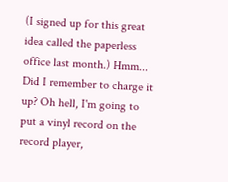(I signed up for this great idea called the paperless office last month.) Hmm... Did I remember to charge it up? Oh hell, I'm going to put a vinyl record on the record player,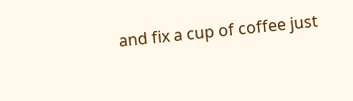and fix a cup of coffee just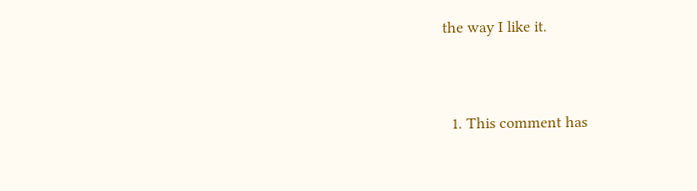the way I like it.


  1. This comment has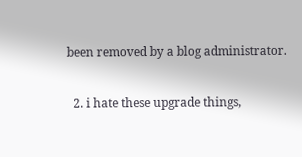been removed by a blog administrator.

  2. i hate these upgrade things,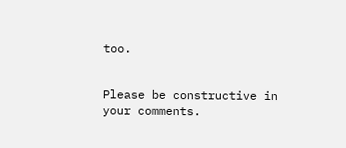too.


Please be constructive in your comments.